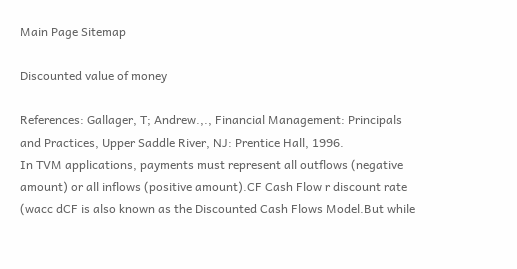Main Page Sitemap

Discounted value of money

References: Gallager, T; Andrew.,., Financial Management: Principals and Practices, Upper Saddle River, NJ: Prentice Hall, 1996.
In TVM applications, payments must represent all outflows (negative amount) or all inflows (positive amount).CF Cash Flow r discount rate (wacc dCF is also known as the Discounted Cash Flows Model.But while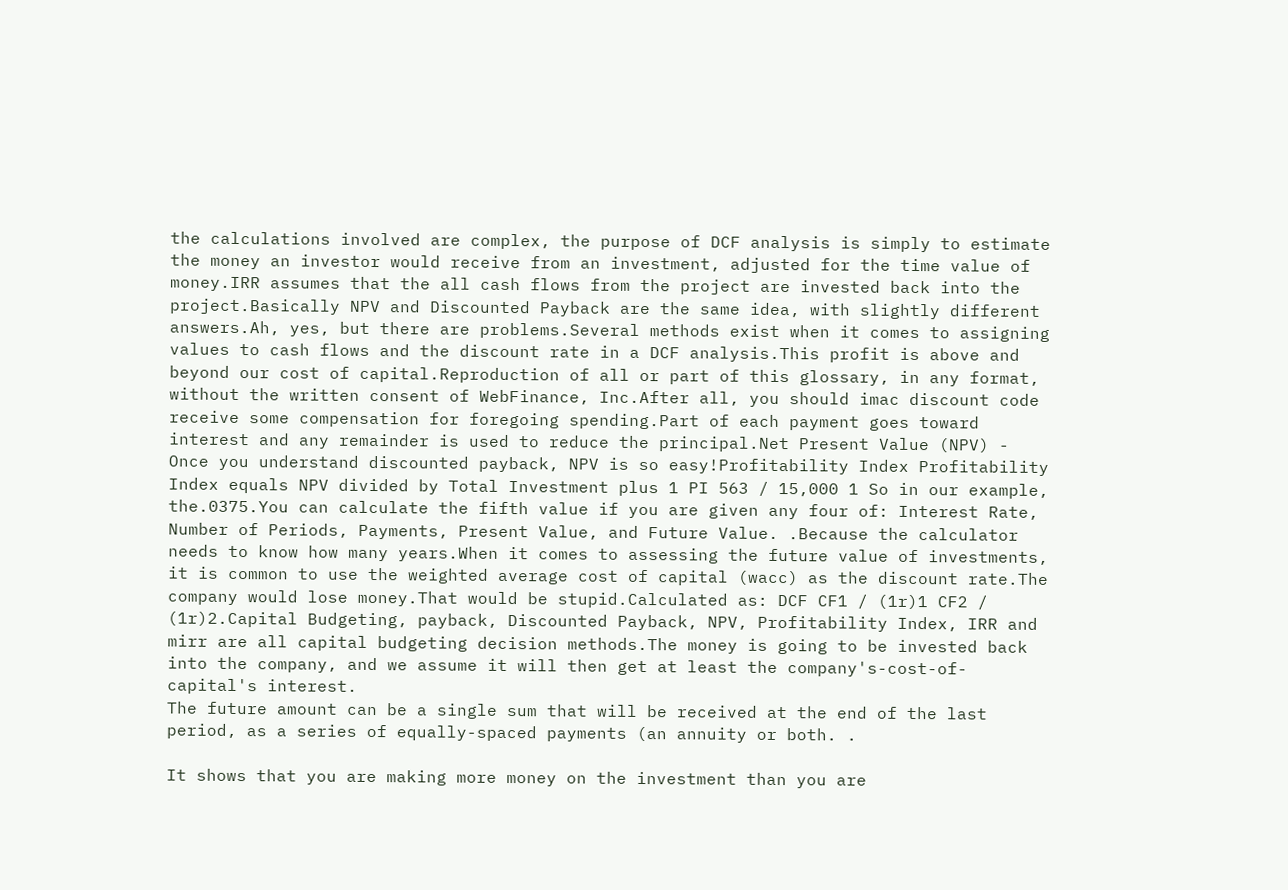the calculations involved are complex, the purpose of DCF analysis is simply to estimate the money an investor would receive from an investment, adjusted for the time value of money.IRR assumes that the all cash flows from the project are invested back into the project.Basically NPV and Discounted Payback are the same idea, with slightly different answers.Ah, yes, but there are problems.Several methods exist when it comes to assigning values to cash flows and the discount rate in a DCF analysis.This profit is above and beyond our cost of capital.Reproduction of all or part of this glossary, in any format, without the written consent of WebFinance, Inc.After all, you should imac discount code receive some compensation for foregoing spending.Part of each payment goes toward interest and any remainder is used to reduce the principal.Net Present Value (NPV) - Once you understand discounted payback, NPV is so easy!Profitability Index Profitability Index equals NPV divided by Total Investment plus 1 PI 563 / 15,000 1 So in our example, the.0375.You can calculate the fifth value if you are given any four of: Interest Rate, Number of Periods, Payments, Present Value, and Future Value. .Because the calculator needs to know how many years.When it comes to assessing the future value of investments, it is common to use the weighted average cost of capital (wacc) as the discount rate.The company would lose money.That would be stupid.Calculated as: DCF CF1 / (1r)1 CF2 / (1r)2.Capital Budgeting, payback, Discounted Payback, NPV, Profitability Index, IRR and mirr are all capital budgeting decision methods.The money is going to be invested back into the company, and we assume it will then get at least the company's-cost-of-capital's interest.
The future amount can be a single sum that will be received at the end of the last period, as a series of equally-spaced payments (an annuity or both. .

It shows that you are making more money on the investment than you are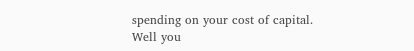spending on your cost of capital.
Well you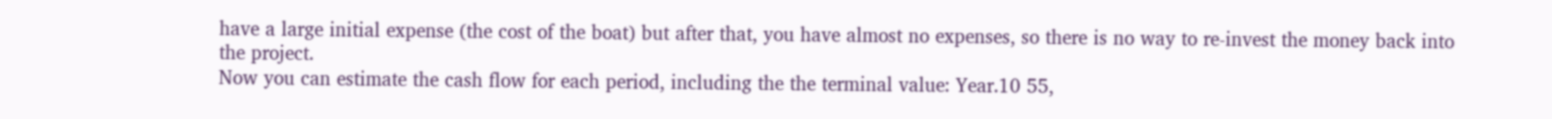have a large initial expense (the cost of the boat) but after that, you have almost no expenses, so there is no way to re-invest the money back into the project.
Now you can estimate the cash flow for each period, including the the terminal value: Year.10 55,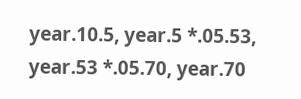year.10.5, year.5 *.05.53, year.53 *.05.70, year.70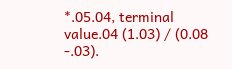*.05.04, terminal value.04 (1.03) / (0.08 -.03).